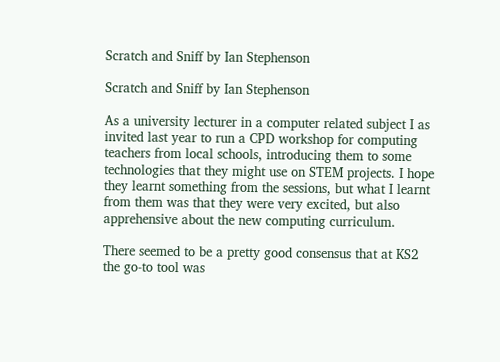Scratch and Sniff by Ian Stephenson

Scratch and Sniff by Ian Stephenson

As a university lecturer in a computer related subject I as invited last year to run a CPD workshop for computing teachers from local schools, introducing them to some technologies that they might use on STEM projects. I hope they learnt something from the sessions, but what I learnt from them was that they were very excited, but also apprehensive about the new computing curriculum.

There seemed to be a pretty good consensus that at KS2 the go-to tool was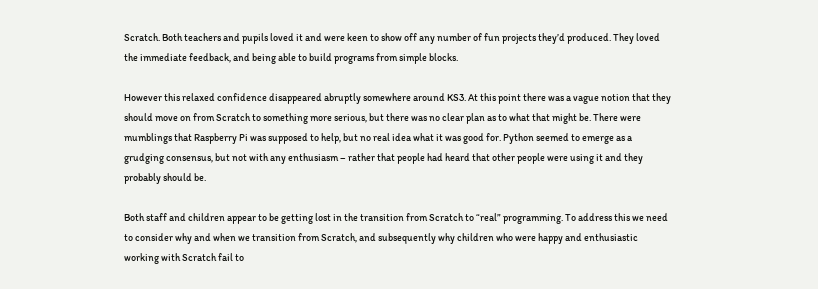Scratch. Both teachers and pupils loved it and were keen to show off any number of fun projects they’d produced. They loved the immediate feedback, and being able to build programs from simple blocks.

However this relaxed confidence disappeared abruptly somewhere around KS3. At this point there was a vague notion that they should move on from Scratch to something more serious, but there was no clear plan as to what that might be. There were mumblings that Raspberry Pi was supposed to help, but no real idea what it was good for. Python seemed to emerge as a grudging consensus, but not with any enthusiasm – rather that people had heard that other people were using it and they probably should be.

Both staff and children appear to be getting lost in the transition from Scratch to “real” programming. To address this we need to consider why and when we transition from Scratch, and subsequently why children who were happy and enthusiastic working with Scratch fail to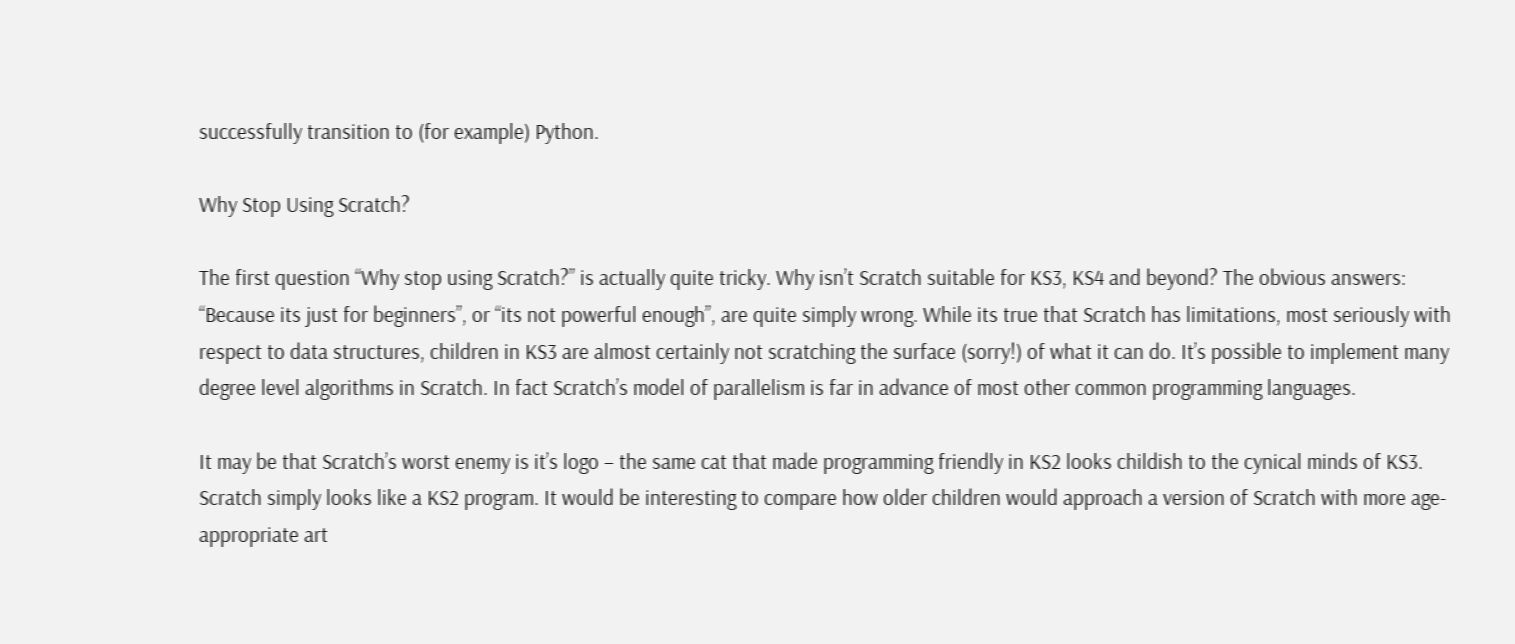successfully transition to (for example) Python.

Why Stop Using Scratch?

The first question “Why stop using Scratch?” is actually quite tricky. Why isn’t Scratch suitable for KS3, KS4 and beyond? The obvious answers: “Because its just for beginners”, or “its not powerful enough”, are quite simply wrong. While its true that Scratch has limitations, most seriously with respect to data structures, children in KS3 are almost certainly not scratching the surface (sorry!) of what it can do. It’s possible to implement many degree level algorithms in Scratch. In fact Scratch’s model of parallelism is far in advance of most other common programming languages.

It may be that Scratch’s worst enemy is it’s logo – the same cat that made programming friendly in KS2 looks childish to the cynical minds of KS3. Scratch simply looks like a KS2 program. It would be interesting to compare how older children would approach a version of Scratch with more age-appropriate art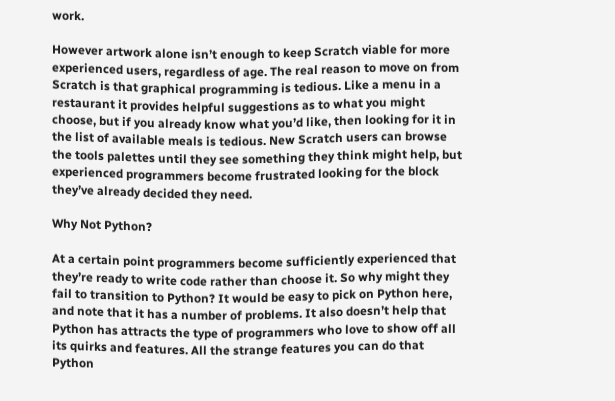work.

However artwork alone isn’t enough to keep Scratch viable for more experienced users, regardless of age. The real reason to move on from Scratch is that graphical programming is tedious. Like a menu in a restaurant it provides helpful suggestions as to what you might choose, but if you already know what you’d like, then looking for it in the list of available meals is tedious. New Scratch users can browse the tools palettes until they see something they think might help, but experienced programmers become frustrated looking for the block they’ve already decided they need.

Why Not Python?

At a certain point programmers become sufficiently experienced that they’re ready to write code rather than choose it. So why might they fail to transition to Python? It would be easy to pick on Python here, and note that it has a number of problems. It also doesn’t help that Python has attracts the type of programmers who love to show off all its quirks and features. All the strange features you can do that Python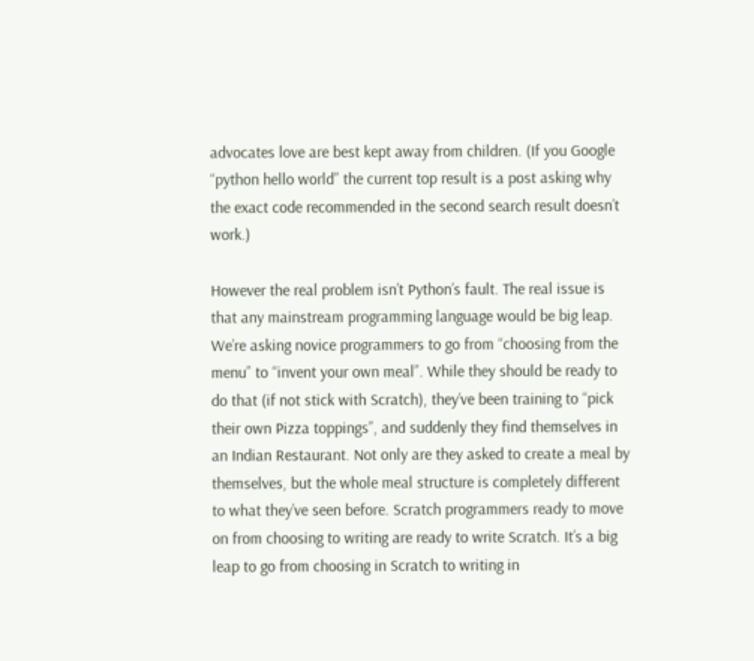advocates love are best kept away from children. (If you Google “python hello world” the current top result is a post asking why the exact code recommended in the second search result doesn’t work.)

However the real problem isn’t Python’s fault. The real issue is that any mainstream programming language would be big leap. We’re asking novice programmers to go from “choosing from the menu” to “invent your own meal”. While they should be ready to do that (if not stick with Scratch), they’ve been training to “pick their own Pizza toppings”, and suddenly they find themselves in an Indian Restaurant. Not only are they asked to create a meal by themselves, but the whole meal structure is completely different to what they’ve seen before. Scratch programmers ready to move on from choosing to writing are ready to write Scratch. It’s a big leap to go from choosing in Scratch to writing in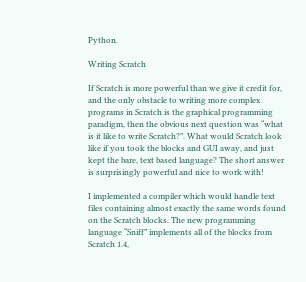Python.

Writing Scratch

If Scratch is more powerful than we give it credit for, and the only obstacle to writing more complex programs in Scratch is the graphical programming paradigm, then the obvious next question was “what is it like to write Scratch?”. What would Scratch look like if you took the blocks and GUI away, and just kept the bare, text based language? The short answer is surprisingly powerful and nice to work with!

I implemented a compiler which would handle text files containing almost exactly the same words found on the Scratch blocks. The new programming language “Sniff” implements all of the blocks from Scratch 1.4,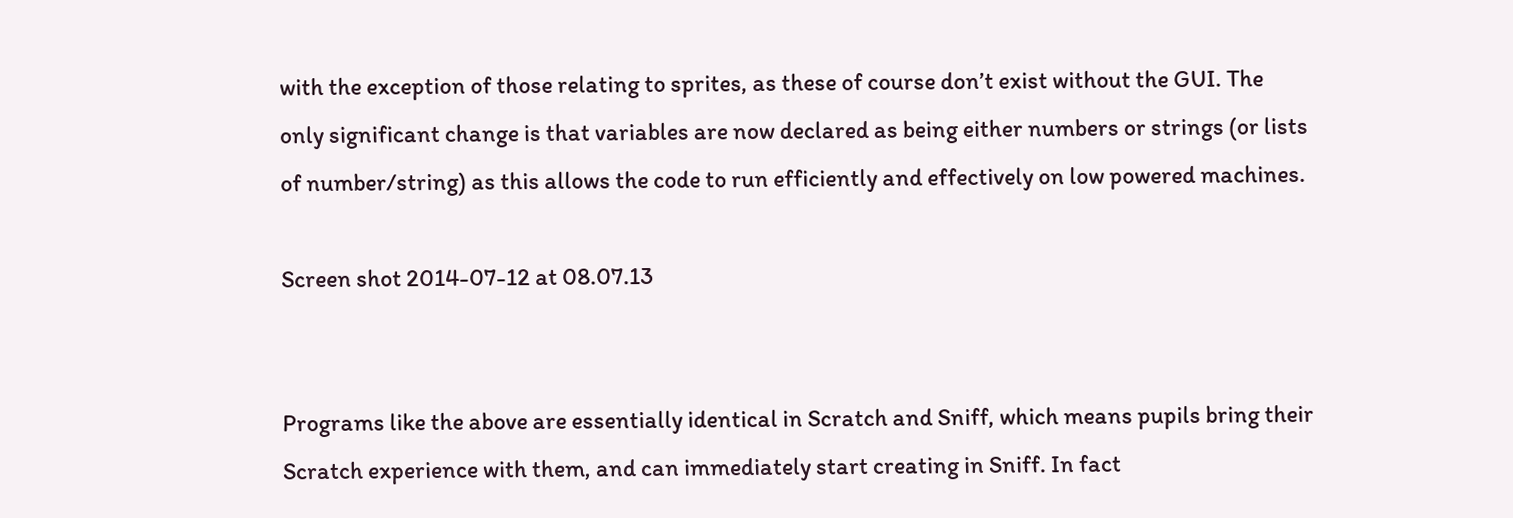with the exception of those relating to sprites, as these of course don’t exist without the GUI. The only significant change is that variables are now declared as being either numbers or strings (or lists of number/string) as this allows the code to run efficiently and effectively on low powered machines.

Screen shot 2014-07-12 at 08.07.13


Programs like the above are essentially identical in Scratch and Sniff, which means pupils bring their Scratch experience with them, and can immediately start creating in Sniff. In fact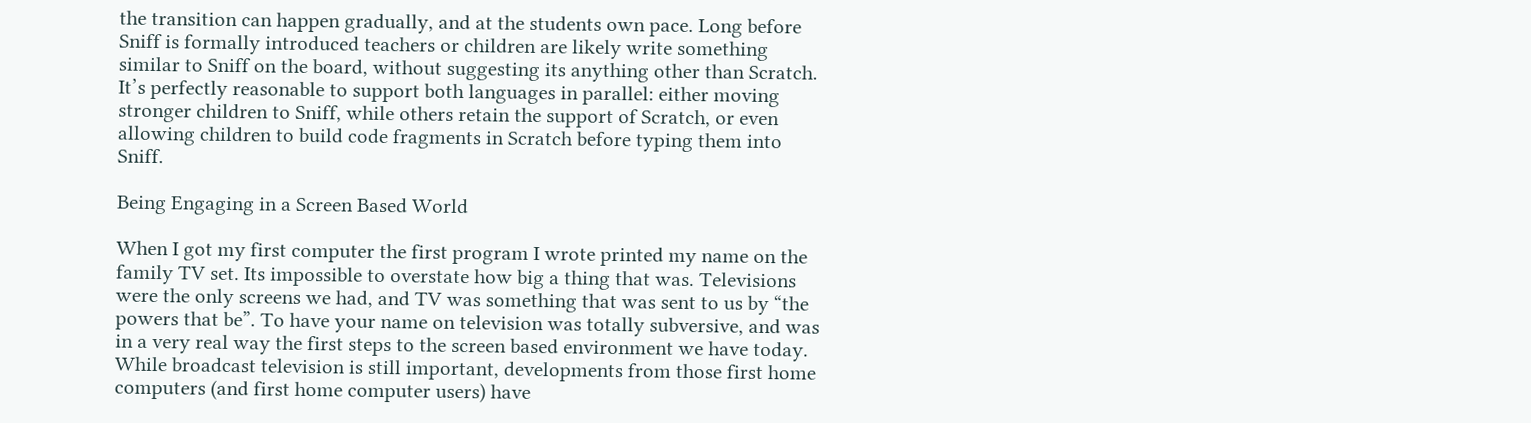the transition can happen gradually, and at the students own pace. Long before Sniff is formally introduced teachers or children are likely write something similar to Sniff on the board, without suggesting its anything other than Scratch. It’s perfectly reasonable to support both languages in parallel: either moving stronger children to Sniff, while others retain the support of Scratch, or even allowing children to build code fragments in Scratch before typing them into Sniff.

Being Engaging in a Screen Based World

When I got my first computer the first program I wrote printed my name on the family TV set. Its impossible to overstate how big a thing that was. Televisions were the only screens we had, and TV was something that was sent to us by “the powers that be”. To have your name on television was totally subversive, and was in a very real way the first steps to the screen based environment we have today. While broadcast television is still important, developments from those first home computers (and first home computer users) have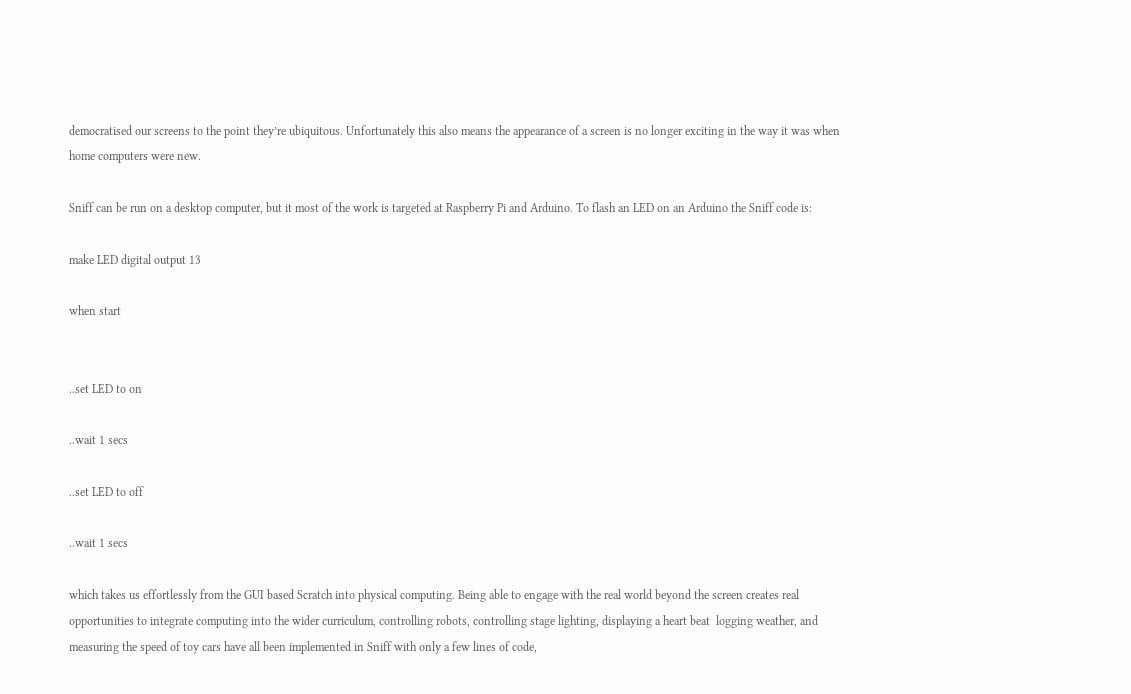democratised our screens to the point they’re ubiquitous. Unfortunately this also means the appearance of a screen is no longer exciting in the way it was when home computers were new.

Sniff can be run on a desktop computer, but it most of the work is targeted at Raspberry Pi and Arduino. To flash an LED on an Arduino the Sniff code is:

make LED digital output 13

when start


..set LED to on

..wait 1 secs

..set LED to off

..wait 1 secs

which takes us effortlessly from the GUI based Scratch into physical computing. Being able to engage with the real world beyond the screen creates real opportunities to integrate computing into the wider curriculum, controlling robots, controlling stage lighting, displaying a heart beat  logging weather, and measuring the speed of toy cars have all been implemented in Sniff with only a few lines of code,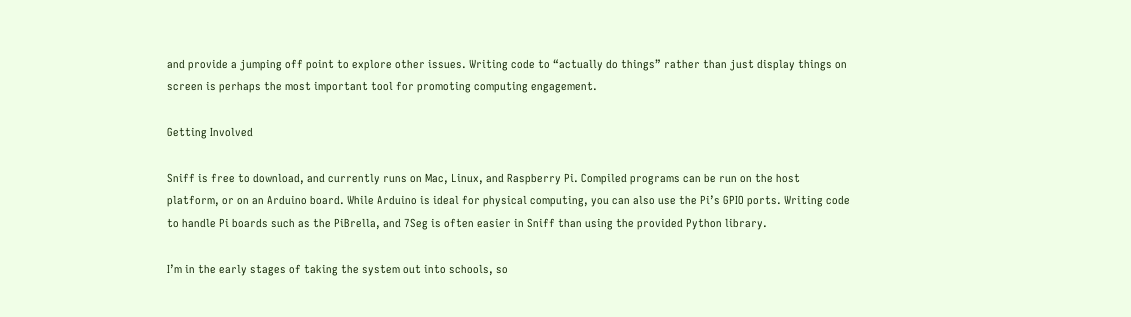and provide a jumping off point to explore other issues. Writing code to “actually do things” rather than just display things on screen is perhaps the most important tool for promoting computing engagement.

Getting Involved

Sniff is free to download, and currently runs on Mac, Linux, and Raspberry Pi. Compiled programs can be run on the host platform, or on an Arduino board. While Arduino is ideal for physical computing, you can also use the Pi’s GPIO ports. Writing code to handle Pi boards such as the PiBrella, and 7Seg is often easier in Sniff than using the provided Python library.

I’m in the early stages of taking the system out into schools, so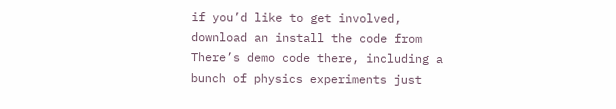if you’d like to get involved, download an install the code from There’s demo code there, including a bunch of physics experiments just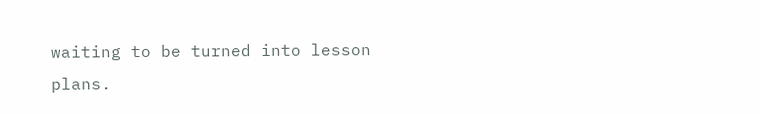waiting to be turned into lesson plans.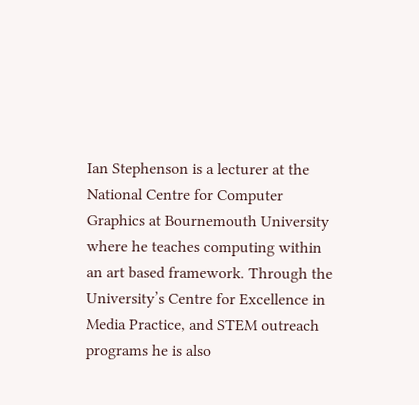Ian Stephenson is a lecturer at the National Centre for Computer Graphics at Bournemouth University where he teaches computing within an art based framework. Through the University’s Centre for Excellence in Media Practice, and STEM outreach programs he is also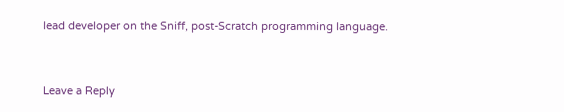lead developer on the Sniff, post-Scratch programming language.



Leave a Reply